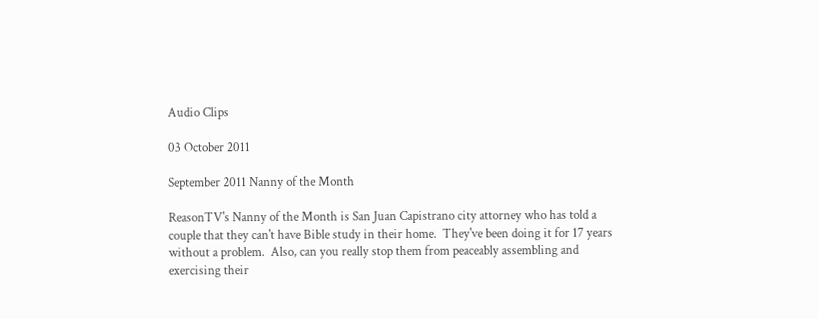Audio Clips

03 October 2011

September 2011 Nanny of the Month

ReasonTV's Nanny of the Month is San Juan Capistrano city attorney who has told a couple that they can't have Bible study in their home.  They've been doing it for 17 years without a problem.  Also, can you really stop them from peaceably assembling and exercising their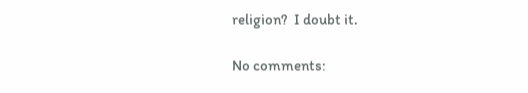religion?  I doubt it.

No comments: